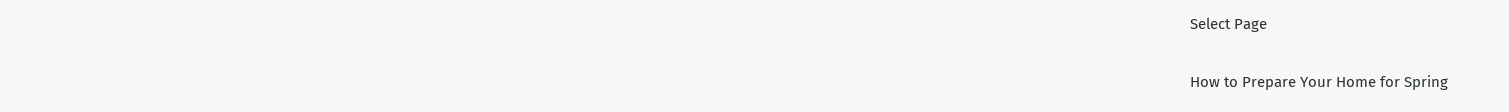Select Page

How to Prepare Your Home for Spring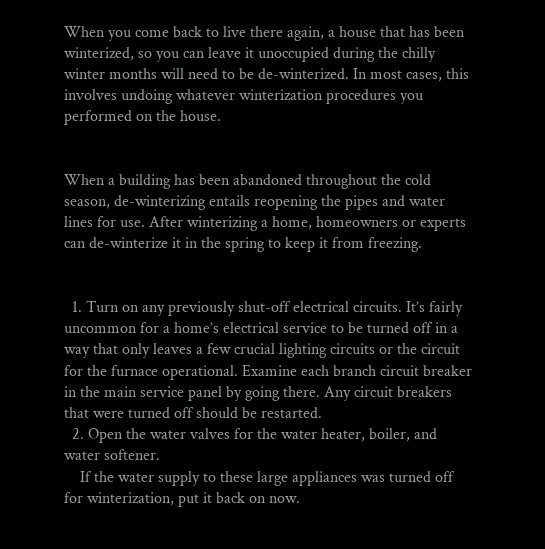When you come back to live there again, a house that has been winterized, so you can leave it unoccupied during the chilly winter months will need to be de-winterized. In most cases, this involves undoing whatever winterization procedures you performed on the house.


When a building has been abandoned throughout the cold season, de-winterizing entails reopening the pipes and water lines for use. After winterizing a home, homeowners or experts can de-winterize it in the spring to keep it from freezing.


  1. Turn on any previously shut-off electrical circuits. It’s fairly uncommon for a home’s electrical service to be turned off in a way that only leaves a few crucial lighting circuits or the circuit for the furnace operational. Examine each branch circuit breaker in the main service panel by going there. Any circuit breakers that were turned off should be restarted.
  2. Open the water valves for the water heater, boiler, and water softener.
    If the water supply to these large appliances was turned off for winterization, put it back on now.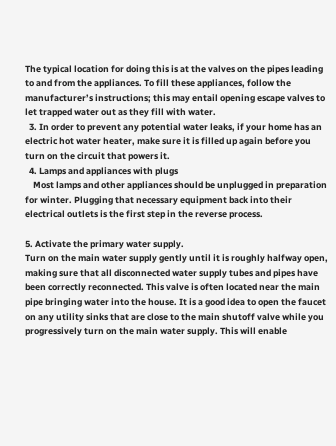The typical location for doing this is at the valves on the pipes leading to and from the appliances. To fill these appliances, follow the manufacturer’s instructions; this may entail opening escape valves to let trapped water out as they fill with water.
  3. In order to prevent any potential water leaks, if your home has an electric hot water heater, make sure it is filled up again before you turn on the circuit that powers it.
  4. Lamps and appliances with plugs
    Most lamps and other appliances should be unplugged in preparation for winter. Plugging that necessary equipment back into their electrical outlets is the first step in the reverse process.

5. Activate the primary water supply.
Turn on the main water supply gently until it is roughly halfway open, making sure that all disconnected water supply tubes and pipes have been correctly reconnected. This valve is often located near the main pipe bringing water into the house. It is a good idea to open the faucet on any utility sinks that are close to the main shutoff valve while you progressively turn on the main water supply. This will enable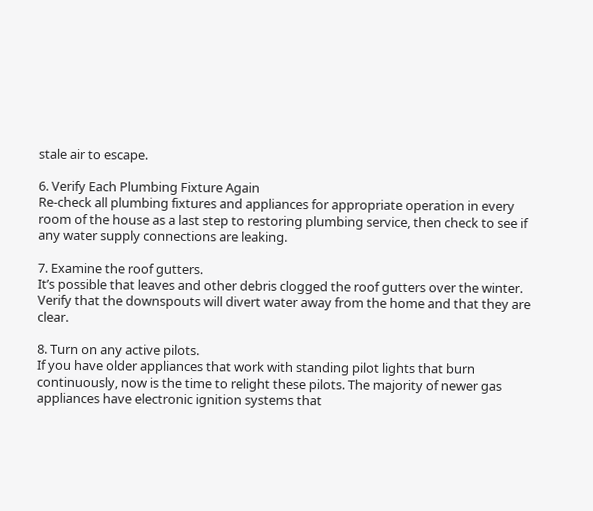stale air to escape.

6. Verify Each Plumbing Fixture Again
Re-check all plumbing fixtures and appliances for appropriate operation in every room of the house as a last step to restoring plumbing service, then check to see if any water supply connections are leaking.

7. Examine the roof gutters.
It’s possible that leaves and other debris clogged the roof gutters over the winter. Verify that the downspouts will divert water away from the home and that they are clear.

8. Turn on any active pilots.
If you have older appliances that work with standing pilot lights that burn continuously, now is the time to relight these pilots. The majority of newer gas appliances have electronic ignition systems that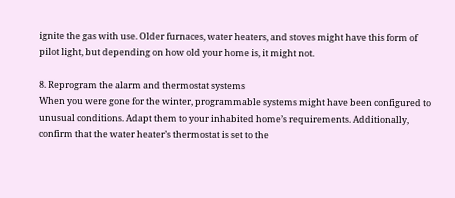ignite the gas with use. Older furnaces, water heaters, and stoves might have this form of pilot light, but depending on how old your home is, it might not.

8. Reprogram the alarm and thermostat systems
When you were gone for the winter, programmable systems might have been configured to unusual conditions. Adapt them to your inhabited home’s requirements. Additionally, confirm that the water heater’s thermostat is set to the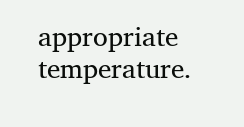appropriate temperature.